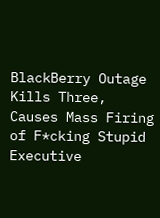BlackBerry Outage Kills Three, Causes Mass Firing of F*cking Stupid Executive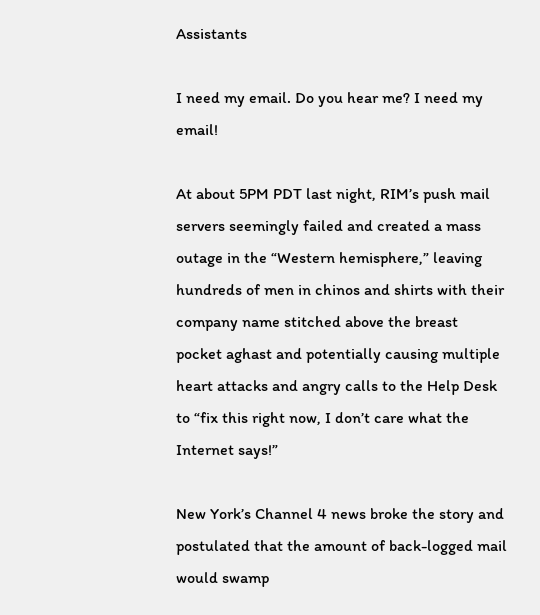Assistants

I need my email. Do you hear me? I need my email!

At about 5PM PDT last night, RIM’s push mail servers seemingly failed and created a mass outage in the “Western hemisphere,” leaving hundreds of men in chinos and shirts with their company name stitched above the breast pocket aghast and potentially causing multiple heart attacks and angry calls to the Help Desk to “fix this right now, I don’t care what the Internet says!”

New York’s Channel 4 news broke the story and postulated that the amount of back-logged mail would swamp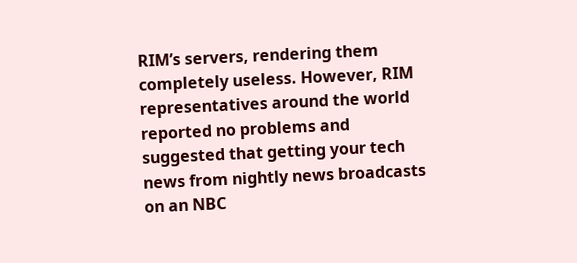RIM’s servers, rendering them completely useless. However, RIM representatives around the world reported no problems and suggested that getting your tech news from nightly news broadcasts on an NBC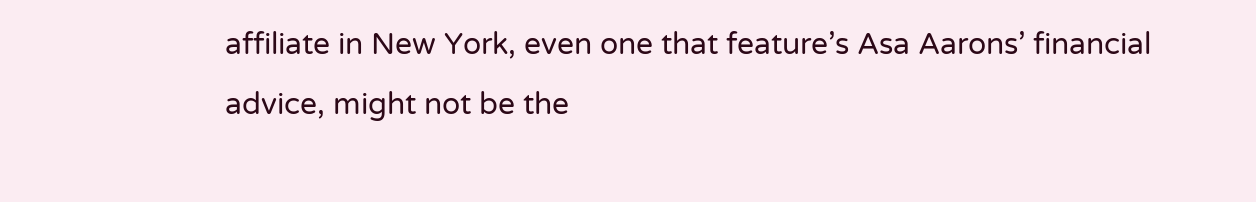affiliate in New York, even one that feature’s Asa Aarons’ financial advice, might not be the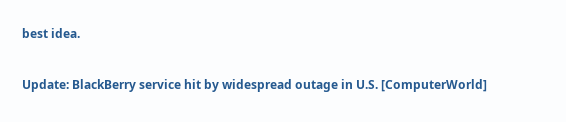best idea.

Update: BlackBerry service hit by widespread outage in U.S. [ComputerWorld]